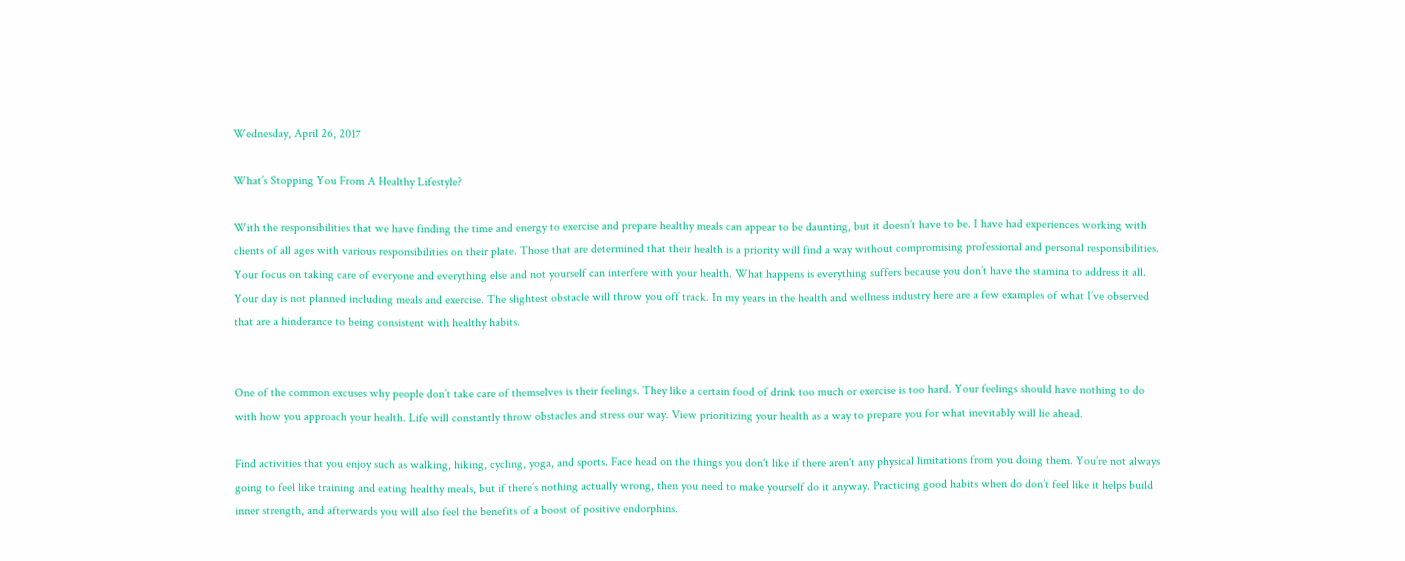Wednesday, April 26, 2017

What’s Stopping You From A Healthy Lifestyle?

With the responsibilities that we have finding the time and energy to exercise and prepare healthy meals can appear to be daunting, but it doesn’t have to be. I have had experiences working with clients of all ages with various responsibilities on their plate. Those that are determined that their health is a priority will find a way without compromising professional and personal responsibilities. Your focus on taking care of everyone and everything else and not yourself can interfere with your health. What happens is everything suffers because you don’t have the stamina to address it all. Your day is not planned including meals and exercise. The slightest obstacle will throw you off track. In my years in the health and wellness industry here are a few examples of what I’ve observed that are a hinderance to being consistent with healthy habits.


One of the common excuses why people don’t take care of themselves is their feelings. They like a certain food of drink too much or exercise is too hard. Your feelings should have nothing to do with how you approach your health. Life will constantly throw obstacles and stress our way. View prioritizing your health as a way to prepare you for what inevitably will lie ahead.

Find activities that you enjoy such as walking, hiking, cycling, yoga, and sports. Face head on the things you don't like if there aren't any physical limitations from you doing them. You’re not always going to feel like training and eating healthy meals, but if there’s nothing actually wrong, then you need to make yourself do it anyway. Practicing good habits when do don’t feel like it helps build inner strength, and afterwards you will also feel the benefits of a boost of positive endorphins.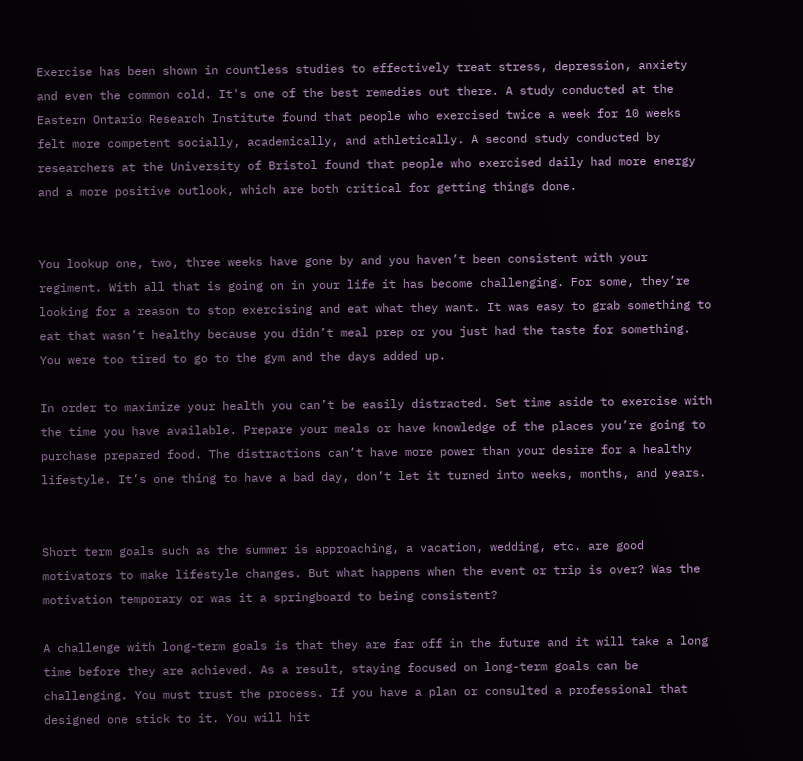Exercise has been shown in countless studies to effectively treat stress, depression, anxiety and even the common cold. It's one of the best remedies out there. A study conducted at the Eastern Ontario Research Institute found that people who exercised twice a week for 10 weeks felt more competent socially, academically, and athletically. A second study conducted by researchers at the University of Bristol found that people who exercised daily had more energy and a more positive outlook, which are both critical for getting things done.


You lookup one, two, three weeks have gone by and you haven’t been consistent with your regiment. With all that is going on in your life it has become challenging. For some, they’re looking for a reason to stop exercising and eat what they want. It was easy to grab something to eat that wasn’t healthy because you didn’t meal prep or you just had the taste for something. You were too tired to go to the gym and the days added up.

In order to maximize your health you can’t be easily distracted. Set time aside to exercise with the time you have available. Prepare your meals or have knowledge of the places you’re going to purchase prepared food. The distractions can’t have more power than your desire for a healthy lifestyle. It’s one thing to have a bad day, don’t let it turned into weeks, months, and years.


Short term goals such as the summer is approaching, a vacation, wedding, etc. are good motivators to make lifestyle changes. But what happens when the event or trip is over? Was the motivation temporary or was it a springboard to being consistent?

A challenge with long-term goals is that they are far off in the future and it will take a long time before they are achieved. As a result, staying focused on long-term goals can be challenging. You must trust the process. If you have a plan or consulted a professional that designed one stick to it. You will hit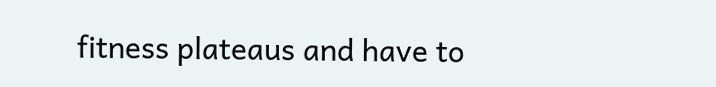fitness plateaus and have to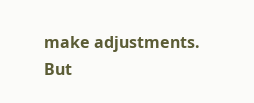make adjustments. But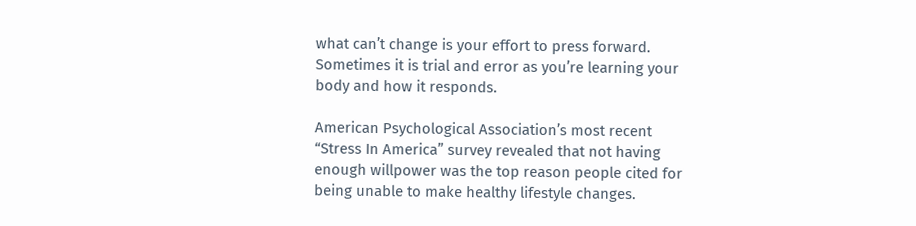what can’t change is your effort to press forward. Sometimes it is trial and error as you’re learning your body and how it responds.

American Psychological Association’s most recent “Stress In America” survey revealed that not having enough willpower was the top reason people cited for being unable to make healthy lifestyle changes.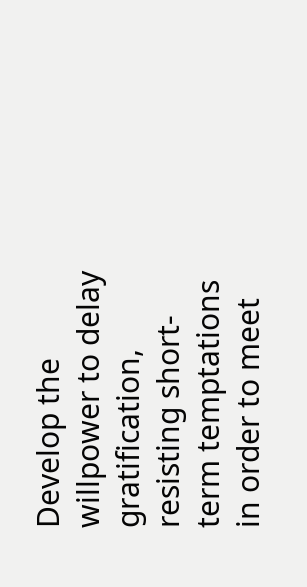Develop the willpower to delay gratification, resisting short-term temptations in order to meet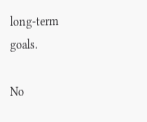long-term goals.

No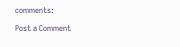comments:

Post a Comment